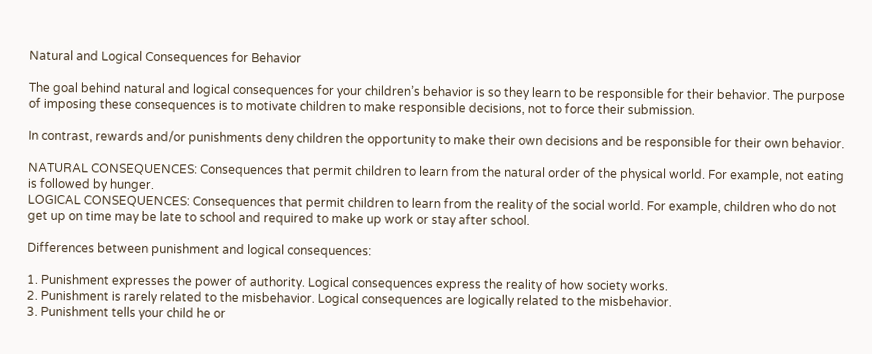Natural and Logical Consequences for Behavior

The goal behind natural and logical consequences for your children’s behavior is so they learn to be responsible for their behavior. The purpose of imposing these consequences is to motivate children to make responsible decisions, not to force their submission.

In contrast, rewards and/or punishments deny children the opportunity to make their own decisions and be responsible for their own behavior.

NATURAL CONSEQUENCES: Consequences that permit children to learn from the natural order of the physical world. For example, not eating is followed by hunger.
LOGICAL CONSEQUENCES: Consequences that permit children to learn from the reality of the social world. For example, children who do not get up on time may be late to school and required to make up work or stay after school.

Differences between punishment and logical consequences:

1. Punishment expresses the power of authority. Logical consequences express the reality of how society works.
2. Punishment is rarely related to the misbehavior. Logical consequences are logically related to the misbehavior.
3. Punishment tells your child he or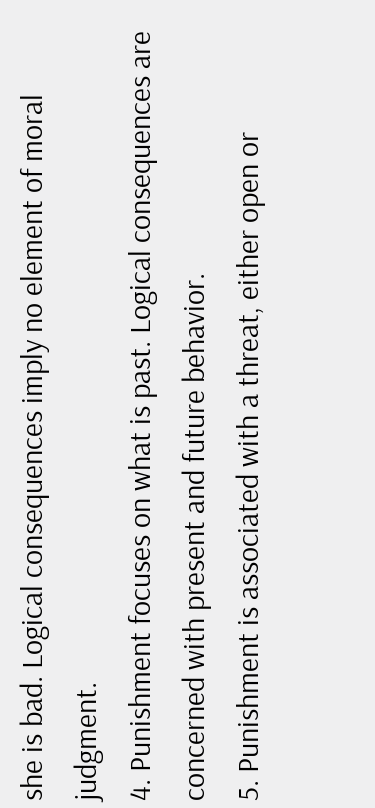she is bad. Logical consequences imply no element of moral judgment.
4. Punishment focuses on what is past. Logical consequences are concerned with present and future behavior.
5. Punishment is associated with a threat, either open or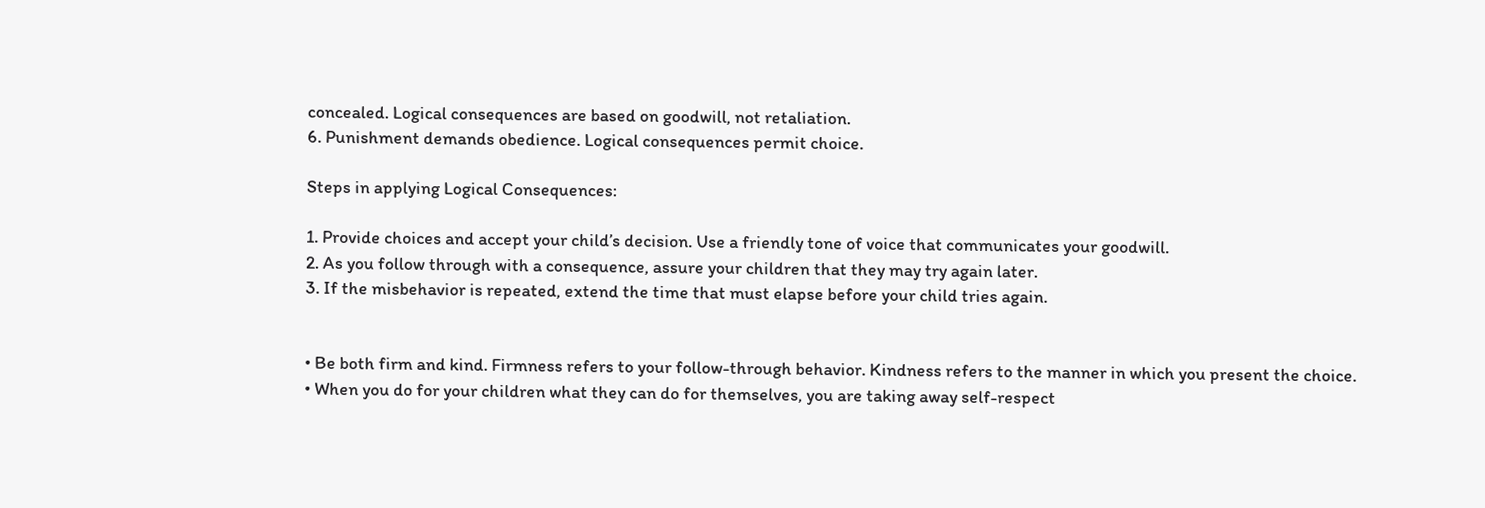concealed. Logical consequences are based on goodwill, not retaliation.
6. Punishment demands obedience. Logical consequences permit choice.

Steps in applying Logical Consequences:

1. Provide choices and accept your child’s decision. Use a friendly tone of voice that communicates your goodwill.
2. As you follow through with a consequence, assure your children that they may try again later.
3. If the misbehavior is repeated, extend the time that must elapse before your child tries again.


• Be both firm and kind. Firmness refers to your follow-through behavior. Kindness refers to the manner in which you present the choice.
• When you do for your children what they can do for themselves, you are taking away self-respect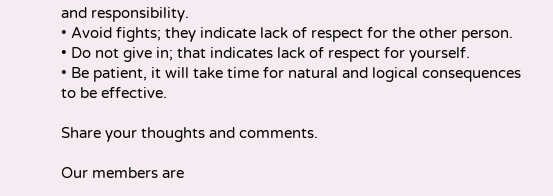and responsibility.
• Avoid fights; they indicate lack of respect for the other person.
• Do not give in; that indicates lack of respect for yourself.
• Be patient, it will take time for natural and logical consequences to be effective.

Share your thoughts and comments.

Our members are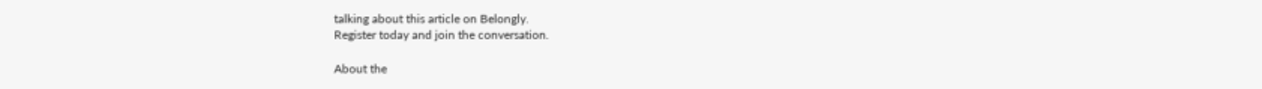talking about this article on Belongly.
Register today and join the conversation.

About the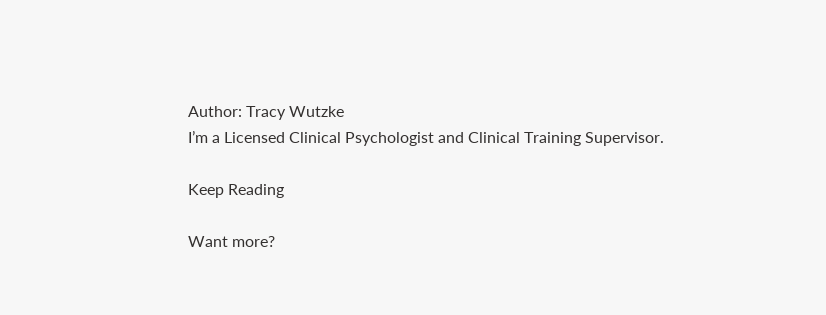Author: Tracy Wutzke
I’m a Licensed Clinical Psychologist and Clinical Training Supervisor.

Keep Reading

Want more?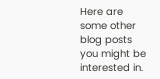Here are some other blog posts you might be interested in.